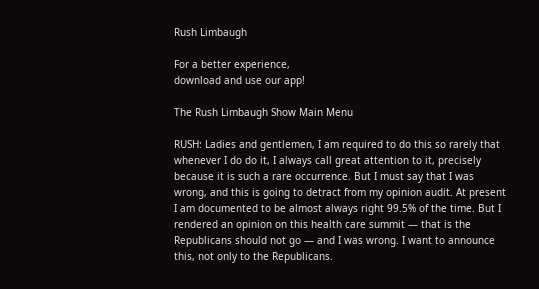Rush Limbaugh

For a better experience,
download and use our app!

The Rush Limbaugh Show Main Menu

RUSH: Ladies and gentlemen, I am required to do this so rarely that whenever I do do it, I always call great attention to it, precisely because it is such a rare occurrence. But I must say that I was wrong, and this is going to detract from my opinion audit. At present I am documented to be almost always right 99.5% of the time. But I rendered an opinion on this health care summit — that is the Republicans should not go — and I was wrong. I want to announce this, not only to the Republicans.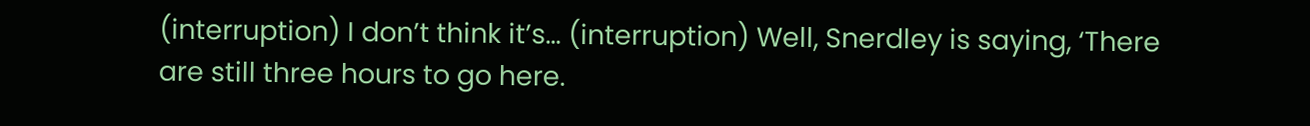(interruption) I don’t think it’s… (interruption) Well, Snerdley is saying, ‘There are still three hours to go here.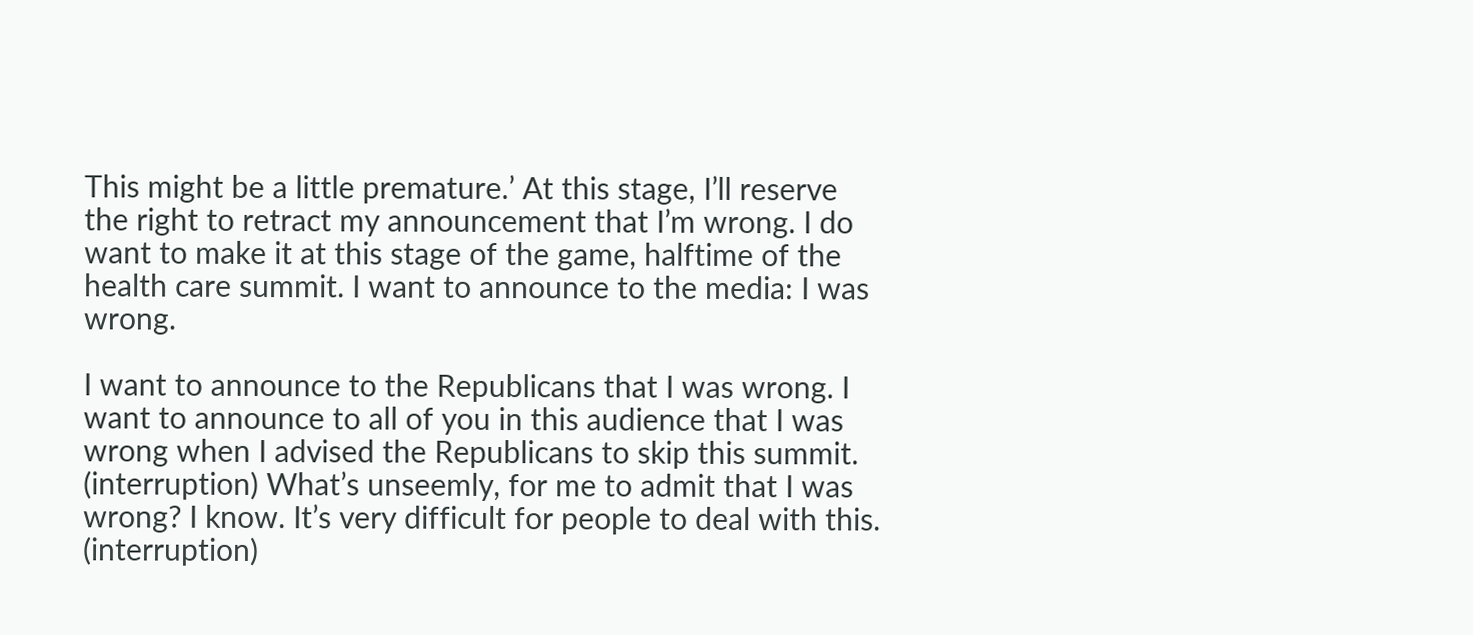This might be a little premature.’ At this stage, I’ll reserve the right to retract my announcement that I’m wrong. I do want to make it at this stage of the game, halftime of the health care summit. I want to announce to the media: I was wrong.

I want to announce to the Republicans that I was wrong. I want to announce to all of you in this audience that I was wrong when I advised the Republicans to skip this summit. (interruption) What’s unseemly, for me to admit that I was wrong? I know. It’s very difficult for people to deal with this. (interruption)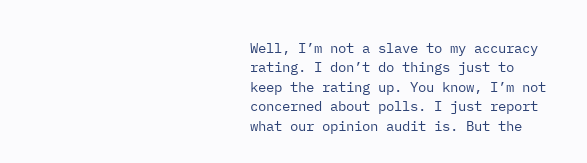Well, I’m not a slave to my accuracy rating. I don’t do things just to keep the rating up. You know, I’m not concerned about polls. I just report what our opinion audit is. But the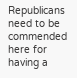Republicans need to be commended here for having a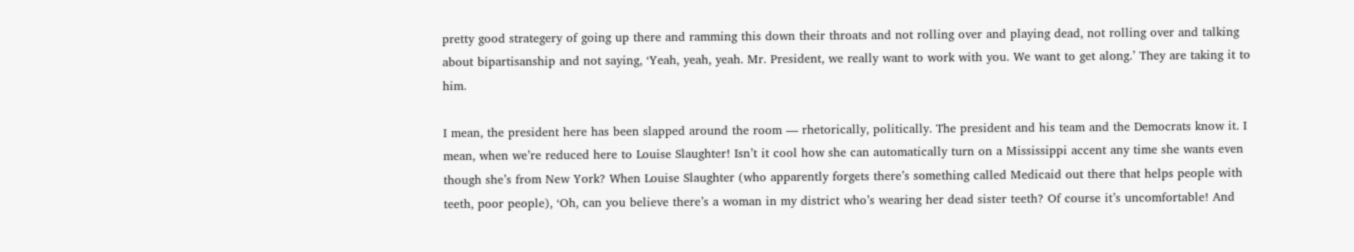pretty good strategery of going up there and ramming this down their throats and not rolling over and playing dead, not rolling over and talking about bipartisanship and not saying, ‘Yeah, yeah, yeah. Mr. President, we really want to work with you. We want to get along.’ They are taking it to him.

I mean, the president here has been slapped around the room — rhetorically, politically. The president and his team and the Democrats know it. I mean, when we’re reduced here to Louise Slaughter! Isn’t it cool how she can automatically turn on a Mississippi accent any time she wants even though she’s from New York? When Louise Slaughter (who apparently forgets there’s something called Medicaid out there that helps people with teeth, poor people), ‘Oh, can you believe there’s a woman in my district who’s wearing her dead sister teeth? Of course it’s uncomfortable! And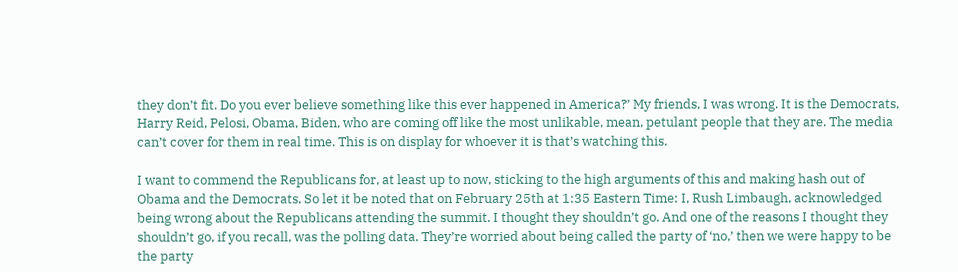they don’t fit. Do you ever believe something like this ever happened in America?’ My friends, I was wrong. It is the Democrats, Harry Reid, Pelosi, Obama, Biden, who are coming off like the most unlikable, mean, petulant people that they are. The media can’t cover for them in real time. This is on display for whoever it is that’s watching this.

I want to commend the Republicans for, at least up to now, sticking to the high arguments of this and making hash out of Obama and the Democrats. So let it be noted that on February 25th at 1:35 Eastern Time: I, Rush Limbaugh, acknowledged being wrong about the Republicans attending the summit. I thought they shouldn’t go. And one of the reasons I thought they shouldn’t go, if you recall, was the polling data. They’re worried about being called the party of ‘no,’ then we were happy to be the party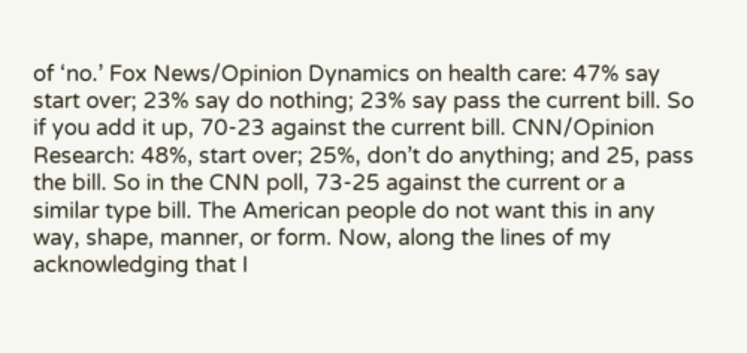of ‘no.’ Fox News/Opinion Dynamics on health care: 47% say start over; 23% say do nothing; 23% say pass the current bill. So if you add it up, 70-23 against the current bill. CNN/Opinion Research: 48%, start over; 25%, don’t do anything; and 25, pass the bill. So in the CNN poll, 73-25 against the current or a similar type bill. The American people do not want this in any way, shape, manner, or form. Now, along the lines of my acknowledging that I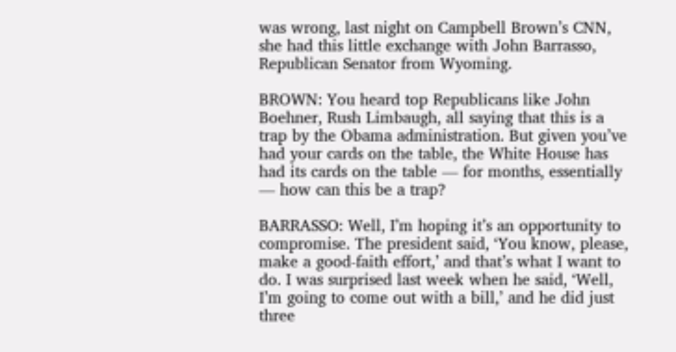was wrong, last night on Campbell Brown’s CNN, she had this little exchange with John Barrasso, Republican Senator from Wyoming.

BROWN: You heard top Republicans like John Boehner, Rush Limbaugh, all saying that this is a trap by the Obama administration. But given you’ve had your cards on the table, the White House has had its cards on the table — for months, essentially — how can this be a trap?

BARRASSO: Well, I’m hoping it’s an opportunity to compromise. The president said, ‘You know, please, make a good-faith effort,’ and that’s what I want to do. I was surprised last week when he said, ‘Well, I’m going to come out with a bill,’ and he did just three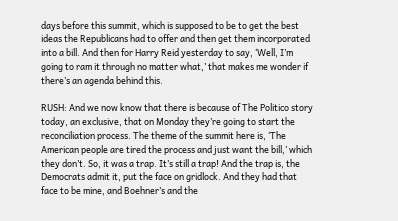days before this summit, which is supposed to be to get the best ideas the Republicans had to offer and then get them incorporated into a bill. And then for Harry Reid yesterday to say, ‘Well, I’m going to ram it through no matter what,’ that makes me wonder if there’s an agenda behind this.

RUSH: And we now know that there is because of The Politico story today, an exclusive, that on Monday they’re going to start the reconciliation process. The theme of the summit here is, ‘The American people are tired the process and just want the bill,’ which they don’t. So, it was a trap. It’s still a trap! And the trap is, the Democrats admit it, put the face on gridlock. And they had that face to be mine, and Boehner’s and the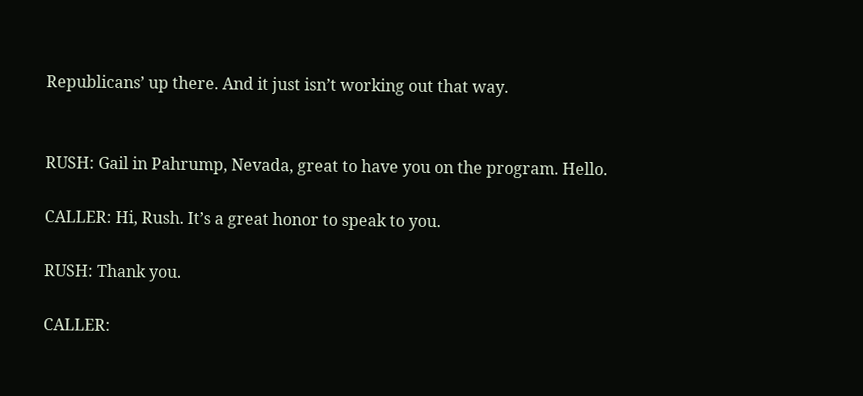Republicans’ up there. And it just isn’t working out that way.


RUSH: Gail in Pahrump, Nevada, great to have you on the program. Hello.

CALLER: Hi, Rush. It’s a great honor to speak to you.

RUSH: Thank you.

CALLER: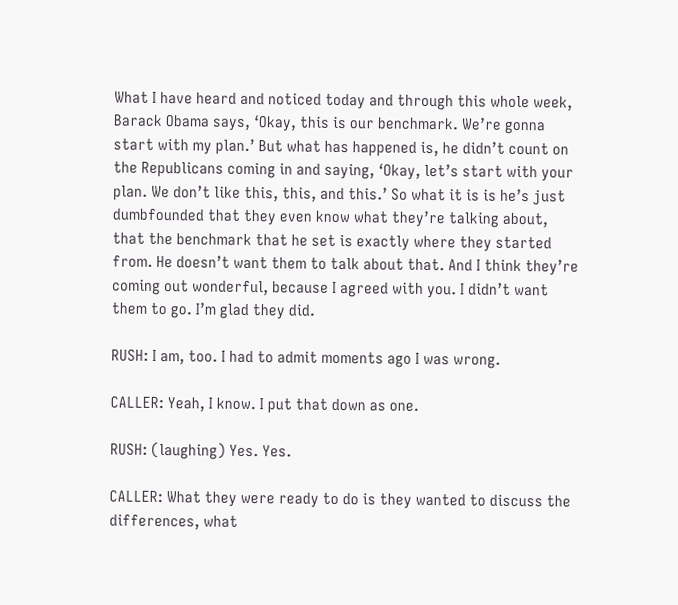What I have heard and noticed today and through this whole week, Barack Obama says, ‘Okay, this is our benchmark. We’re gonna start with my plan.’ But what has happened is, he didn’t count on the Republicans coming in and saying, ‘Okay, let’s start with your plan. We don’t like this, this, and this.’ So what it is is he’s just dumbfounded that they even know what they’re talking about, that the benchmark that he set is exactly where they started from. He doesn’t want them to talk about that. And I think they’re coming out wonderful, because I agreed with you. I didn’t want them to go. I’m glad they did.

RUSH: I am, too. I had to admit moments ago I was wrong.

CALLER: Yeah, I know. I put that down as one.

RUSH: (laughing) Yes. Yes.

CALLER: What they were ready to do is they wanted to discuss the differences, what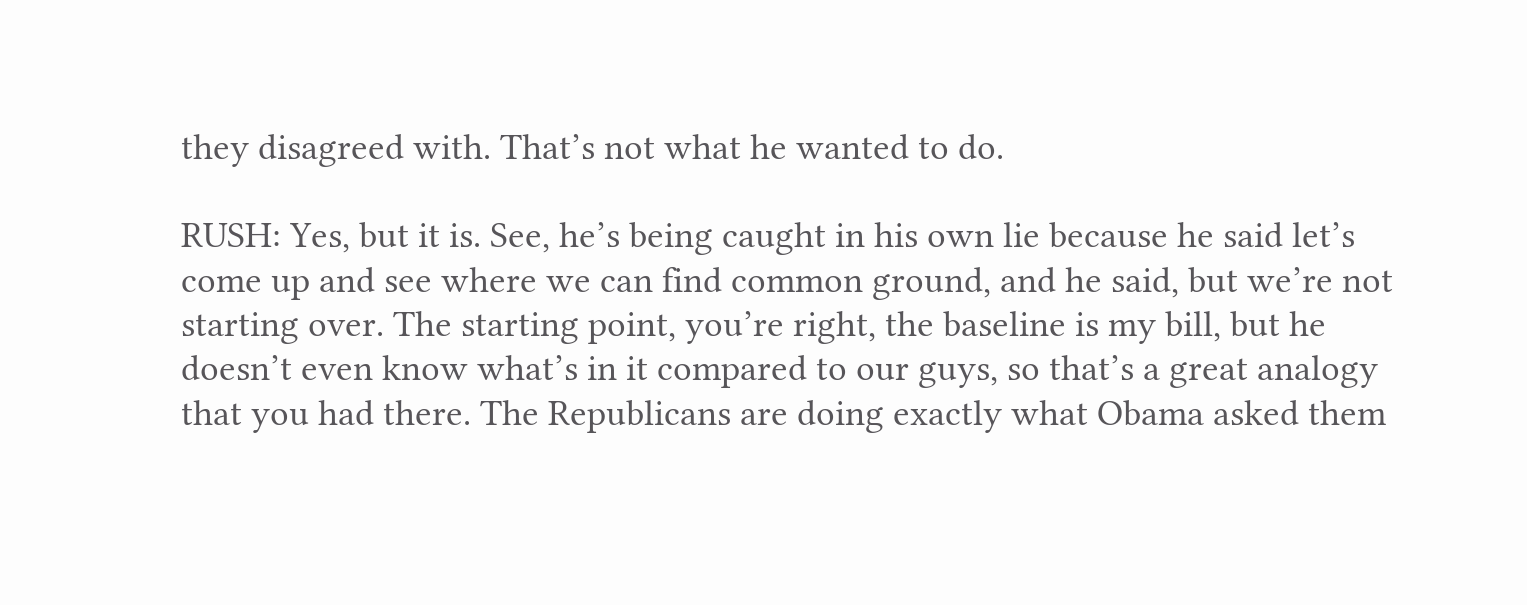they disagreed with. That’s not what he wanted to do.

RUSH: Yes, but it is. See, he’s being caught in his own lie because he said let’s come up and see where we can find common ground, and he said, but we’re not starting over. The starting point, you’re right, the baseline is my bill, but he doesn’t even know what’s in it compared to our guys, so that’s a great analogy that you had there. The Republicans are doing exactly what Obama asked them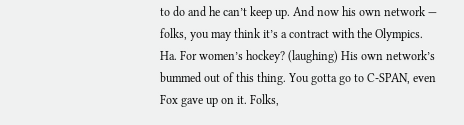to do and he can’t keep up. And now his own network — folks, you may think it’s a contract with the Olympics. Ha. For women’s hockey? (laughing) His own network’s bummed out of this thing. You gotta go to C-SPAN, even Fox gave up on it. Folks,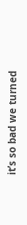it’s so bad we turned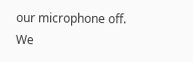our microphone off. We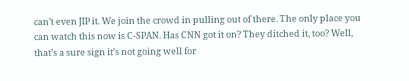can’t even JIP it. We join the crowd in pulling out of there. The only place you can watch this now is C-SPAN. Has CNN got it on? They ditched it, too? Well, that’s a sure sign it’s not going well for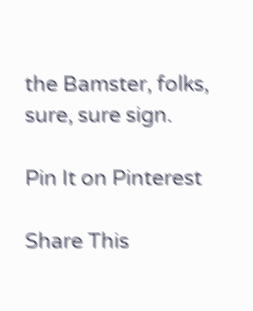the Bamster, folks, sure, sure sign.

Pin It on Pinterest

Share This